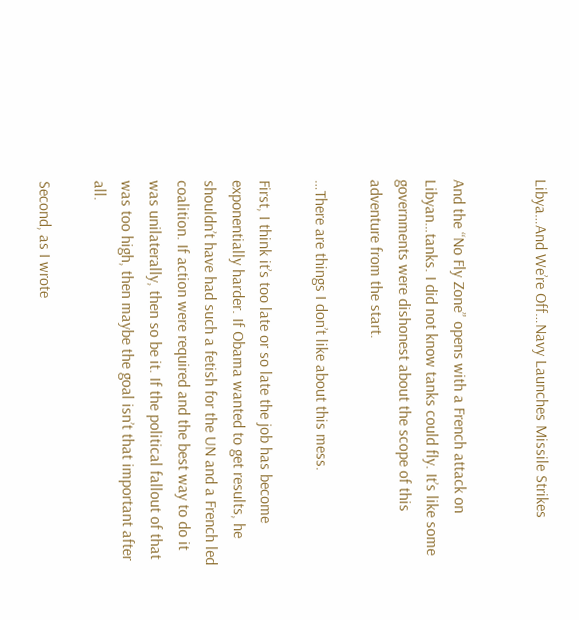Libya…And We’re Off…Navy Launches Missile Strikes


And the “No Fly Zone” opens with a French attack on Libyan…tanks. I did not know tanks could fly. It’s like some governments were dishonest about the scope of this adventure from the start.

…There are things I don’t like about this mess.

First, I think it’s too late or so late the job has become exponentially harder. If Obama wanted to get results, he shouldn’t have had such a fetish for the UN and a French led coalition. If action were required and the best way to do it was unilaterally, then so be it. If the political fallout of that was too high, then maybe the goal isn’t that important after all.

Second, as I wrote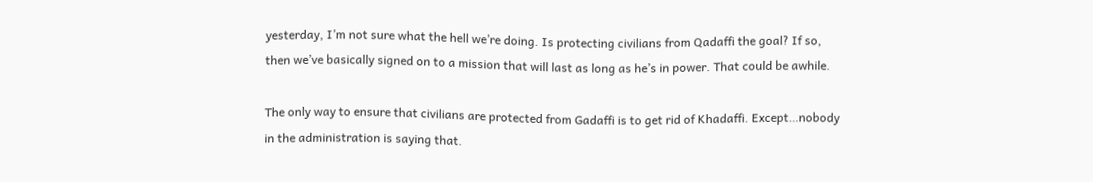yesterday, I’m not sure what the hell we’re doing. Is protecting civilians from Qadaffi the goal? If so, then we’ve basically signed on to a mission that will last as long as he’s in power. That could be awhile.

The only way to ensure that civilians are protected from Gadaffi is to get rid of Khadaffi. Except…nobody in the administration is saying that.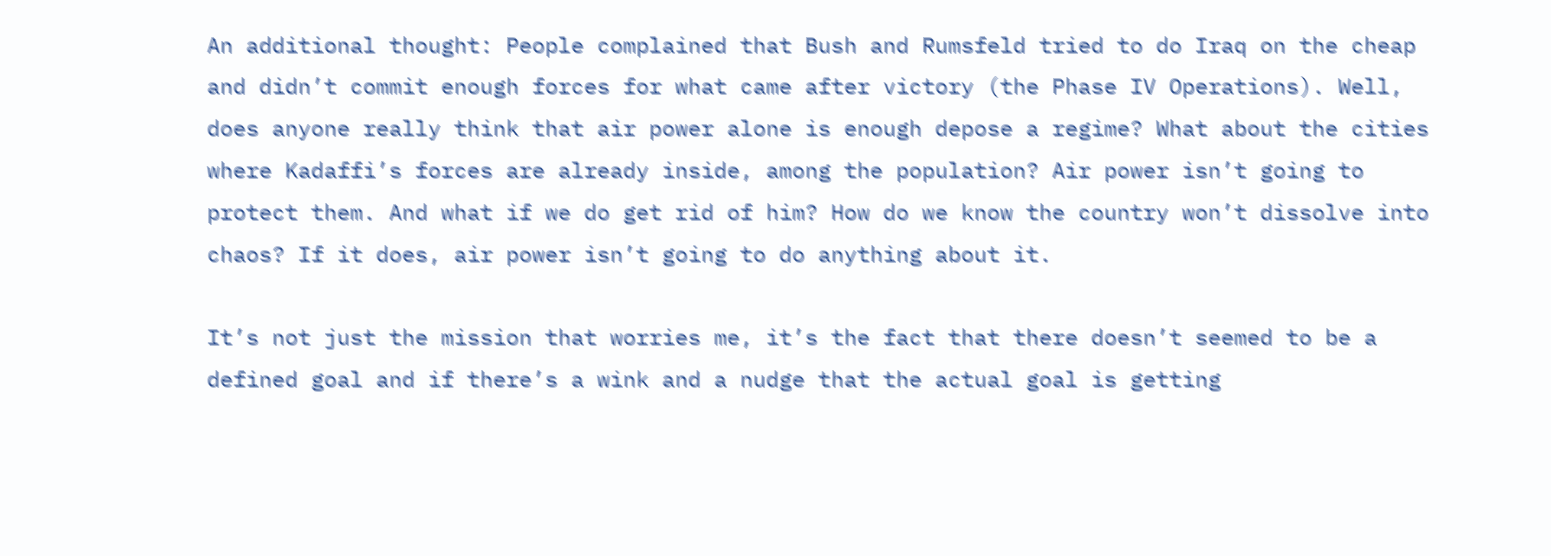An additional thought: People complained that Bush and Rumsfeld tried to do Iraq on the cheap and didn’t commit enough forces for what came after victory (the Phase IV Operations). Well, does anyone really think that air power alone is enough depose a regime? What about the cities where Kadaffi’s forces are already inside, among the population? Air power isn’t going to protect them. And what if we do get rid of him? How do we know the country won’t dissolve into chaos? If it does, air power isn’t going to do anything about it.

It’s not just the mission that worries me, it’s the fact that there doesn’t seemed to be a defined goal and if there’s a wink and a nudge that the actual goal is getting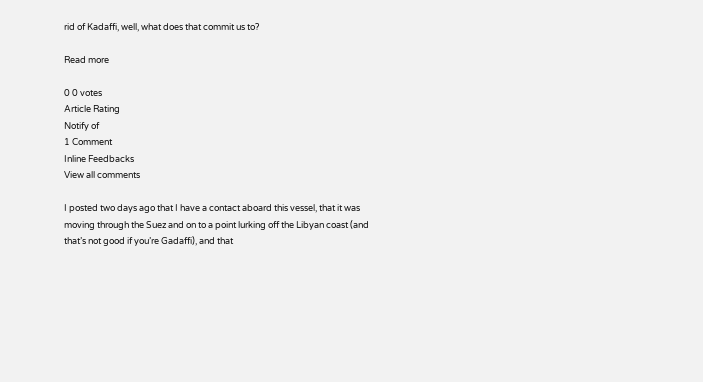rid of Kadaffi, well, what does that commit us to?

Read more

0 0 votes
Article Rating
Notify of
1 Comment
Inline Feedbacks
View all comments

I posted two days ago that I have a contact aboard this vessel, that it was moving through the Suez and on to a point lurking off the Libyan coast (and that’s not good if you’re Gadaffi), and that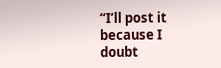“I’ll post it because I doubt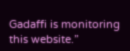Gadaffi is monitoring this website.”